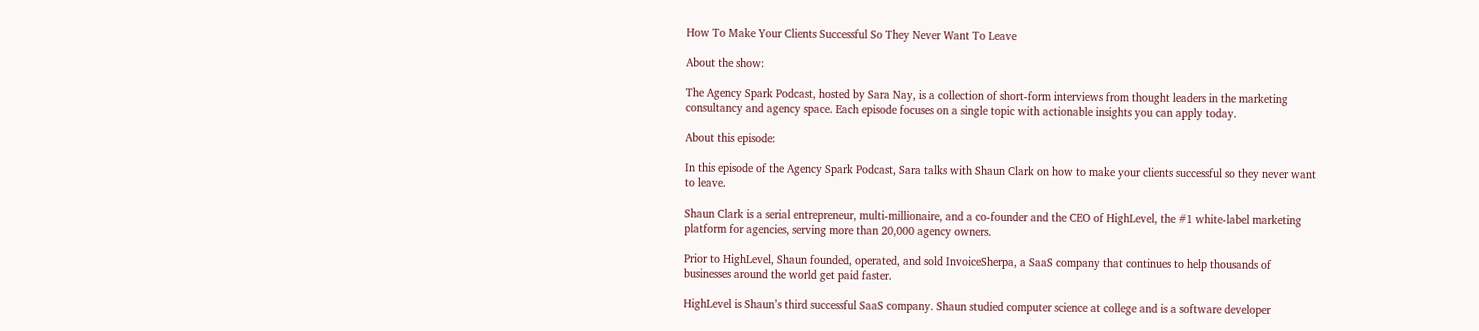How To Make Your Clients Successful So They Never Want To Leave

About the show:

The Agency Spark Podcast, hosted by Sara Nay, is a collection of short-form interviews from thought leaders in the marketing consultancy and agency space. Each episode focuses on a single topic with actionable insights you can apply today.

About this episode:

In this episode of the Agency Spark Podcast, Sara talks with Shaun Clark on how to make your clients successful so they never want to leave.

Shaun Clark is a serial entrepreneur, multi-millionaire, and a co-founder and the CEO of HighLevel, the #1 white-label marketing platform for agencies, serving more than 20,000 agency owners.

Prior to HighLevel, Shaun founded, operated, and sold InvoiceSherpa, a SaaS company that continues to help thousands of businesses around the world get paid faster.

HighLevel is Shaun’s third successful SaaS company. Shaun studied computer science at college and is a software developer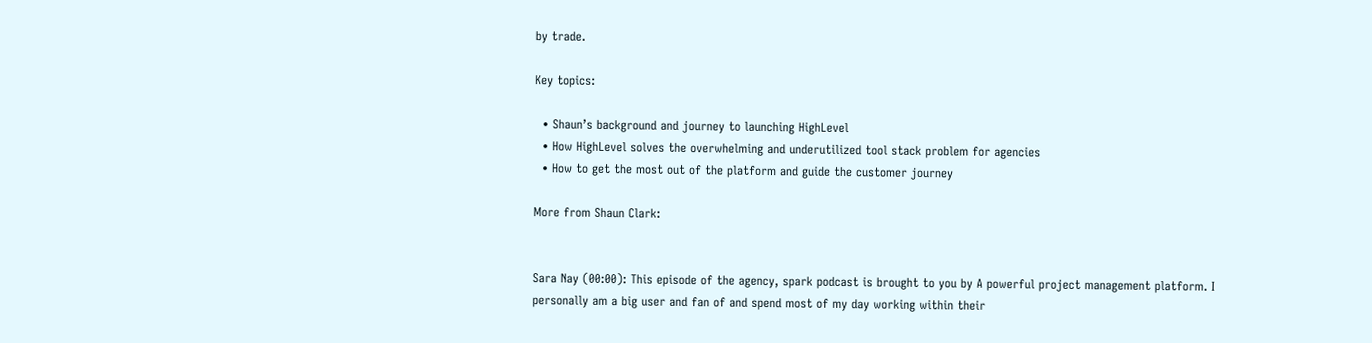by trade.

Key topics:

  • Shaun’s background and journey to launching HighLevel
  • How HighLevel solves the overwhelming and underutilized tool stack problem for agencies
  • How to get the most out of the platform and guide the customer journey

More from Shaun Clark:


Sara Nay (00:00): This episode of the agency, spark podcast is brought to you by A powerful project management platform. I personally am a big user and fan of and spend most of my day working within their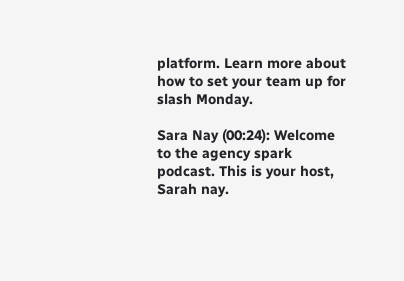platform. Learn more about how to set your team up for slash Monday.

Sara Nay (00:24): Welcome to the agency spark podcast. This is your host, Sarah nay.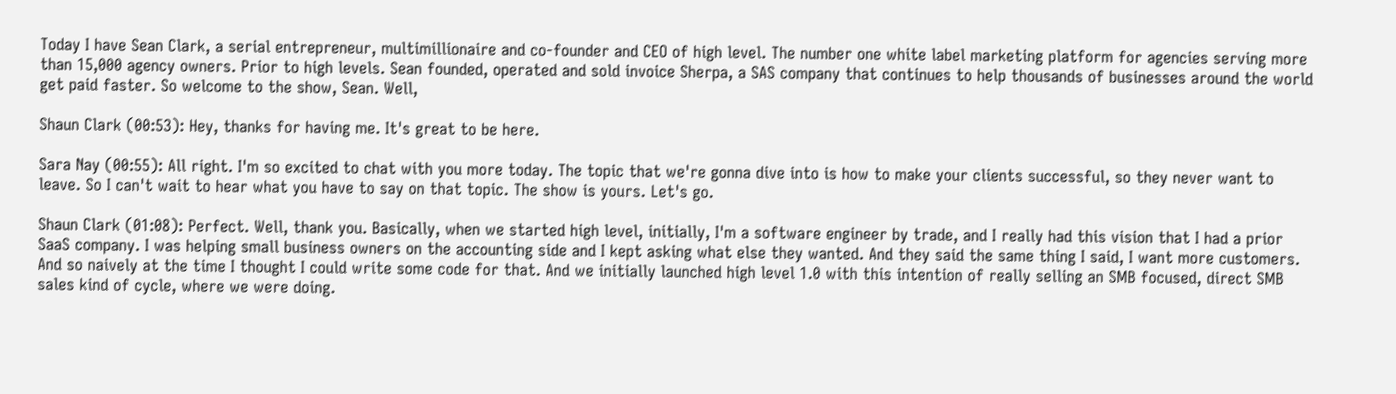Today I have Sean Clark, a serial entrepreneur, multimillionaire and co-founder and CEO of high level. The number one white label marketing platform for agencies serving more than 15,000 agency owners. Prior to high levels. Sean founded, operated and sold invoice Sherpa, a SAS company that continues to help thousands of businesses around the world get paid faster. So welcome to the show, Sean. Well,

Shaun Clark (00:53): Hey, thanks for having me. It's great to be here.

Sara Nay (00:55): All right. I'm so excited to chat with you more today. The topic that we're gonna dive into is how to make your clients successful, so they never want to leave. So I can't wait to hear what you have to say on that topic. The show is yours. Let's go.

Shaun Clark (01:08): Perfect. Well, thank you. Basically, when we started high level, initially, I'm a software engineer by trade, and I really had this vision that I had a prior SaaS company. I was helping small business owners on the accounting side and I kept asking what else they wanted. And they said the same thing I said, I want more customers. And so naively at the time I thought I could write some code for that. And we initially launched high level 1.0 with this intention of really selling an SMB focused, direct SMB sales kind of cycle, where we were doing.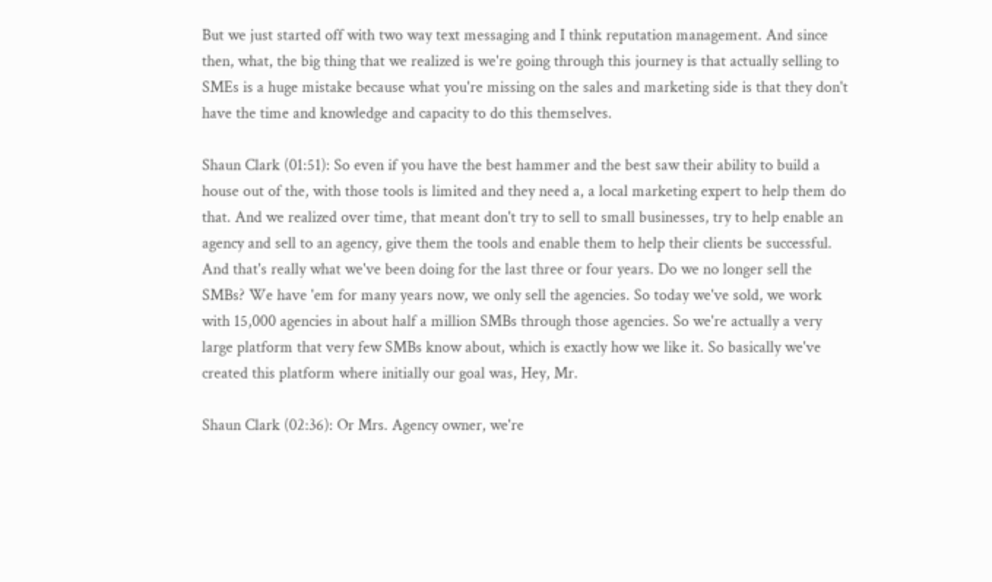But we just started off with two way text messaging and I think reputation management. And since then, what, the big thing that we realized is we're going through this journey is that actually selling to SMEs is a huge mistake because what you're missing on the sales and marketing side is that they don't have the time and knowledge and capacity to do this themselves.

Shaun Clark (01:51): So even if you have the best hammer and the best saw their ability to build a house out of the, with those tools is limited and they need a, a local marketing expert to help them do that. And we realized over time, that meant don't try to sell to small businesses, try to help enable an agency and sell to an agency, give them the tools and enable them to help their clients be successful. And that's really what we've been doing for the last three or four years. Do we no longer sell the SMBs? We have 'em for many years now, we only sell the agencies. So today we've sold, we work with 15,000 agencies in about half a million SMBs through those agencies. So we're actually a very large platform that very few SMBs know about, which is exactly how we like it. So basically we've created this platform where initially our goal was, Hey, Mr.

Shaun Clark (02:36): Or Mrs. Agency owner, we're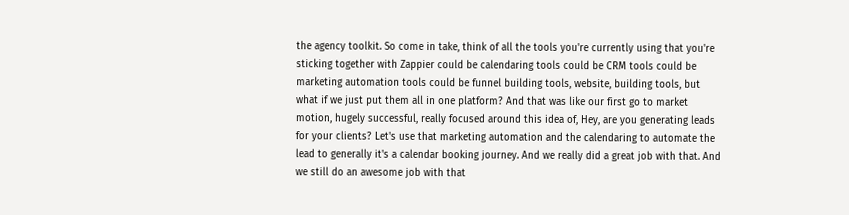the agency toolkit. So come in take, think of all the tools you're currently using that you're sticking together with Zappier could be calendaring tools could be CRM tools could be marketing automation tools could be funnel building tools, website, building tools, but what if we just put them all in one platform? And that was like our first go to market motion, hugely successful, really focused around this idea of, Hey, are you generating leads for your clients? Let's use that marketing automation and the calendaring to automate the lead to generally it's a calendar booking journey. And we really did a great job with that. And we still do an awesome job with that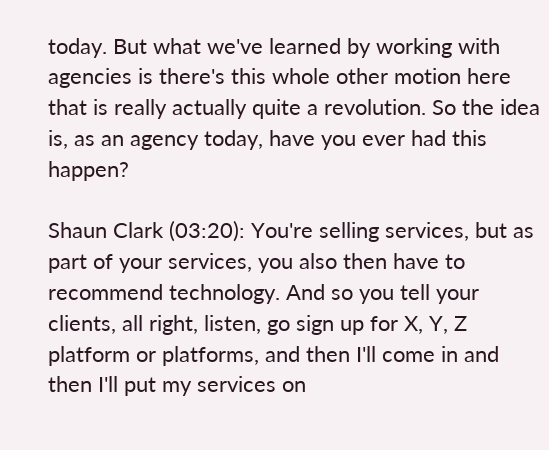today. But what we've learned by working with agencies is there's this whole other motion here that is really actually quite a revolution. So the idea is, as an agency today, have you ever had this happen?

Shaun Clark (03:20): You're selling services, but as part of your services, you also then have to recommend technology. And so you tell your clients, all right, listen, go sign up for X, Y, Z platform or platforms, and then I'll come in and then I'll put my services on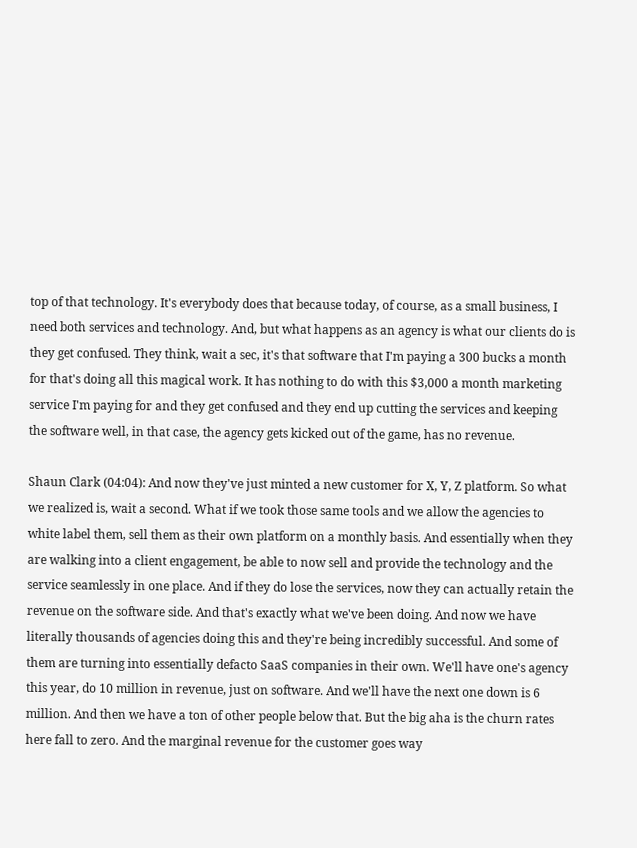top of that technology. It's everybody does that because today, of course, as a small business, I need both services and technology. And, but what happens as an agency is what our clients do is they get confused. They think, wait a sec, it's that software that I'm paying a 300 bucks a month for that's doing all this magical work. It has nothing to do with this $3,000 a month marketing service I'm paying for and they get confused and they end up cutting the services and keeping the software well, in that case, the agency gets kicked out of the game, has no revenue.

Shaun Clark (04:04): And now they've just minted a new customer for X, Y, Z platform. So what we realized is, wait a second. What if we took those same tools and we allow the agencies to white label them, sell them as their own platform on a monthly basis. And essentially when they are walking into a client engagement, be able to now sell and provide the technology and the service seamlessly in one place. And if they do lose the services, now they can actually retain the revenue on the software side. And that's exactly what we've been doing. And now we have literally thousands of agencies doing this and they're being incredibly successful. And some of them are turning into essentially defacto SaaS companies in their own. We'll have one's agency this year, do 10 million in revenue, just on software. And we'll have the next one down is 6 million. And then we have a ton of other people below that. But the big aha is the churn rates here fall to zero. And the marginal revenue for the customer goes way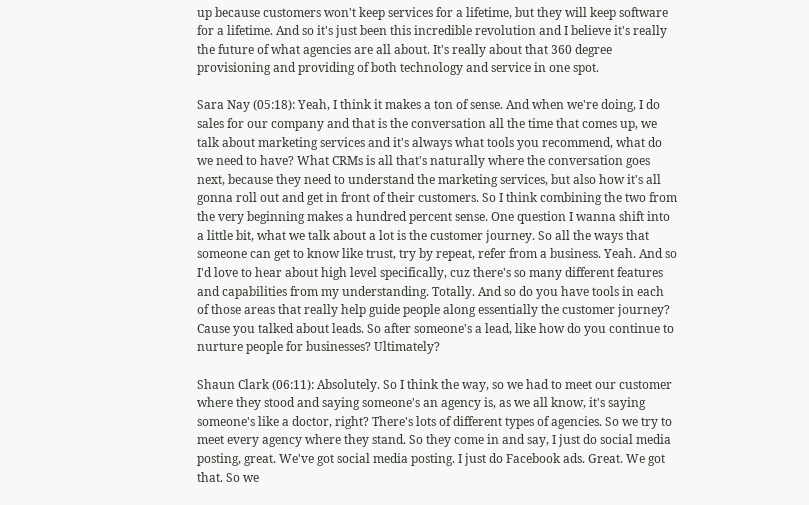up because customers won't keep services for a lifetime, but they will keep software for a lifetime. And so it's just been this incredible revolution and I believe it's really the future of what agencies are all about. It's really about that 360 degree provisioning and providing of both technology and service in one spot.

Sara Nay (05:18): Yeah, I think it makes a ton of sense. And when we're doing, I do sales for our company and that is the conversation all the time that comes up, we talk about marketing services and it's always what tools you recommend, what do we need to have? What CRMs is all that's naturally where the conversation goes next, because they need to understand the marketing services, but also how it's all gonna roll out and get in front of their customers. So I think combining the two from the very beginning makes a hundred percent sense. One question I wanna shift into a little bit, what we talk about a lot is the customer journey. So all the ways that someone can get to know like trust, try by repeat, refer from a business. Yeah. And so I'd love to hear about high level specifically, cuz there's so many different features and capabilities from my understanding. Totally. And so do you have tools in each of those areas that really help guide people along essentially the customer journey? Cause you talked about leads. So after someone's a lead, like how do you continue to nurture people for businesses? Ultimately?

Shaun Clark (06:11): Absolutely. So I think the way, so we had to meet our customer where they stood and saying someone's an agency is, as we all know, it's saying someone's like a doctor, right? There's lots of different types of agencies. So we try to meet every agency where they stand. So they come in and say, I just do social media posting, great. We've got social media posting. I just do Facebook ads. Great. We got that. So we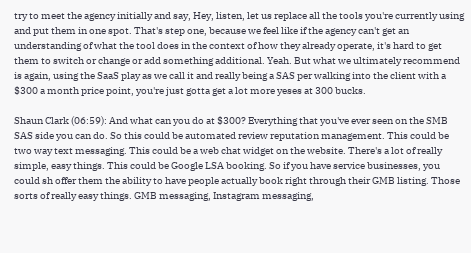try to meet the agency initially and say, Hey, listen, let us replace all the tools you're currently using and put them in one spot. That's step one, because we feel like if the agency can't get an understanding of what the tool does in the context of how they already operate, it's hard to get them to switch or change or add something additional. Yeah. But what we ultimately recommend is again, using the SaaS play as we call it and really being a SAS per walking into the client with a $300 a month price point, you're just gotta get a lot more yeses at 300 bucks.

Shaun Clark (06:59): And what can you do at $300? Everything that you've ever seen on the SMB SAS side you can do. So this could be automated review reputation management. This could be two way text messaging. This could be a web chat widget on the website. There's a lot of really simple, easy things. This could be Google LSA booking. So if you have service businesses, you could sh offer them the ability to have people actually book right through their GMB listing. Those sorts of really easy things. GMB messaging, Instagram messaging,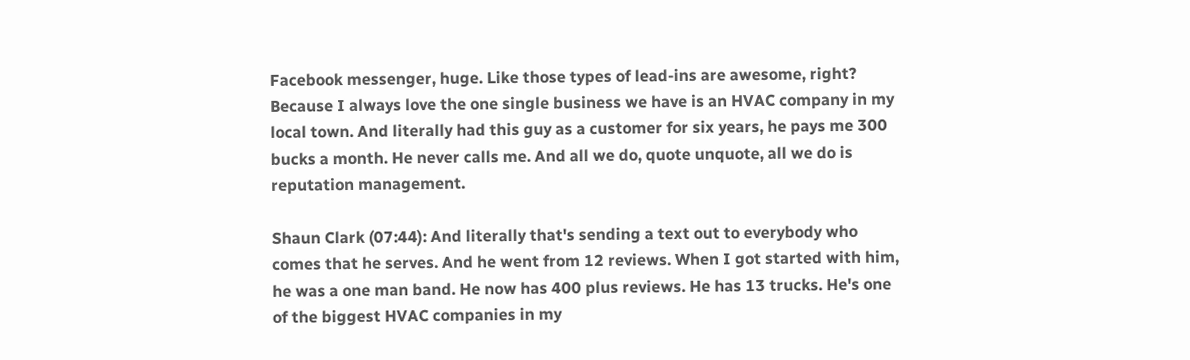Facebook messenger, huge. Like those types of lead-ins are awesome, right? Because I always love the one single business we have is an HVAC company in my local town. And literally had this guy as a customer for six years, he pays me 300 bucks a month. He never calls me. And all we do, quote unquote, all we do is reputation management.

Shaun Clark (07:44): And literally that's sending a text out to everybody who comes that he serves. And he went from 12 reviews. When I got started with him, he was a one man band. He now has 400 plus reviews. He has 13 trucks. He's one of the biggest HVAC companies in my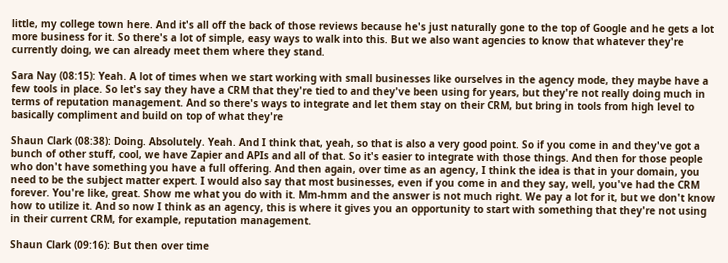little, my college town here. And it's all off the back of those reviews because he's just naturally gone to the top of Google and he gets a lot more business for it. So there's a lot of simple, easy ways to walk into this. But we also want agencies to know that whatever they're currently doing, we can already meet them where they stand.

Sara Nay (08:15): Yeah. A lot of times when we start working with small businesses like ourselves in the agency mode, they maybe have a few tools in place. So let's say they have a CRM that they're tied to and they've been using for years, but they're not really doing much in terms of reputation management. And so there's ways to integrate and let them stay on their CRM, but bring in tools from high level to basically compliment and build on top of what they're

Shaun Clark (08:38): Doing. Absolutely. Yeah. And I think that, yeah, so that is also a very good point. So if you come in and they've got a bunch of other stuff, cool, we have Zapier and APIs and all of that. So it's easier to integrate with those things. And then for those people who don't have something you have a full offering. And then again, over time as an agency, I think the idea is that in your domain, you need to be the subject matter expert. I would also say that most businesses, even if you come in and they say, well, you've had the CRM forever. You're like, great. Show me what you do with it. Mm-hmm and the answer is not much right. We pay a lot for it, but we don't know how to utilize it. And so now I think as an agency, this is where it gives you an opportunity to start with something that they're not using in their current CRM, for example, reputation management.

Shaun Clark (09:16): But then over time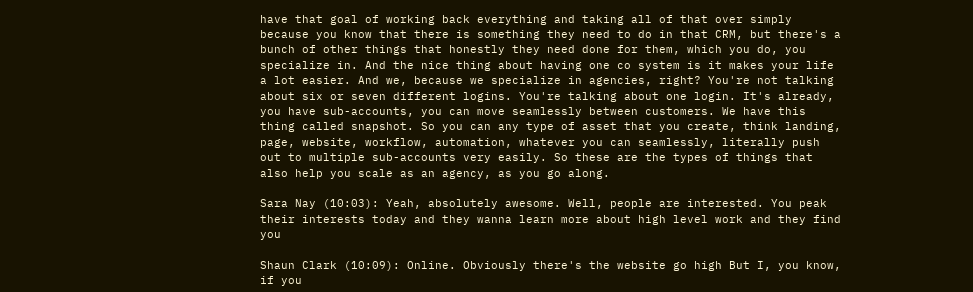have that goal of working back everything and taking all of that over simply because you know that there is something they need to do in that CRM, but there's a bunch of other things that honestly they need done for them, which you do, you specialize in. And the nice thing about having one co system is it makes your life a lot easier. And we, because we specialize in agencies, right? You're not talking about six or seven different logins. You're talking about one login. It's already, you have sub-accounts, you can move seamlessly between customers. We have this thing called snapshot. So you can any type of asset that you create, think landing, page, website, workflow, automation, whatever you can seamlessly, literally push out to multiple sub-accounts very easily. So these are the types of things that also help you scale as an agency, as you go along.

Sara Nay (10:03): Yeah, absolutely awesome. Well, people are interested. You peak their interests today and they wanna learn more about high level work and they find you

Shaun Clark (10:09): Online. Obviously there's the website go high But I, you know, if you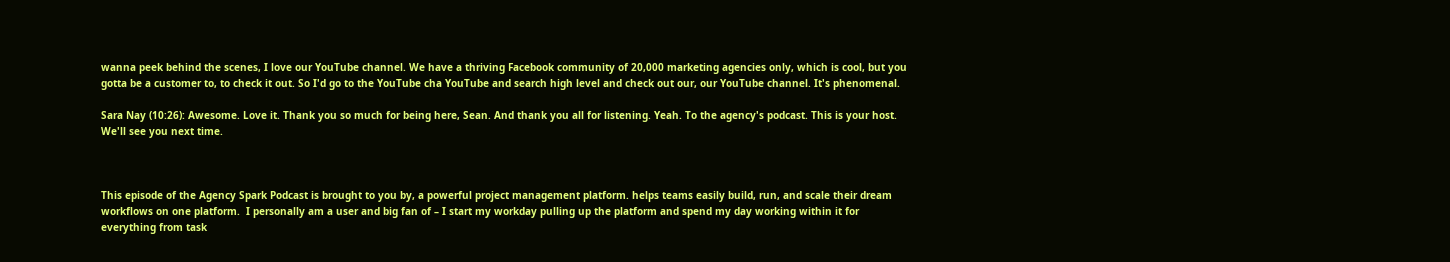wanna peek behind the scenes, I love our YouTube channel. We have a thriving Facebook community of 20,000 marketing agencies only, which is cool, but you gotta be a customer to, to check it out. So I'd go to the YouTube cha YouTube and search high level and check out our, our YouTube channel. It's phenomenal.

Sara Nay (10:26): Awesome. Love it. Thank you so much for being here, Sean. And thank you all for listening. Yeah. To the agency's podcast. This is your host. We'll see you next time.



This episode of the Agency Spark Podcast is brought to you by, a powerful project management platform. helps teams easily build, run, and scale their dream workflows on one platform.  I personally am a user and big fan of – I start my workday pulling up the platform and spend my day working within it for everything from task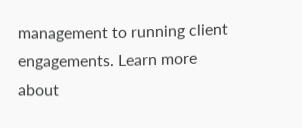management to running client engagements. Learn more about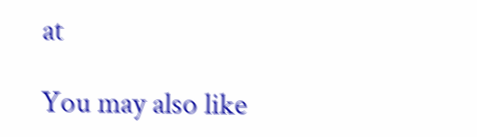at

You may also like